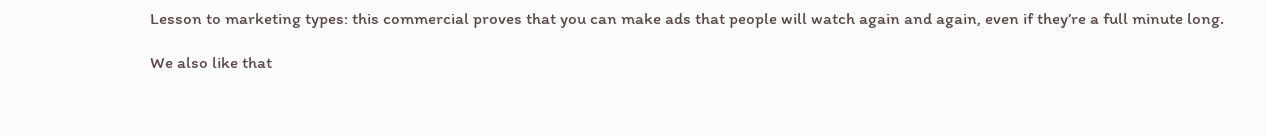Lesson to marketing types: this commercial proves that you can make ads that people will watch again and again, even if they’re a full minute long.

We also like that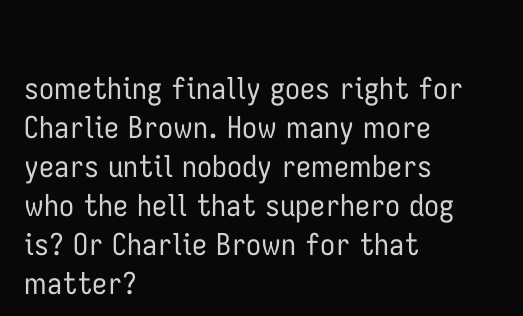something finally goes right for Charlie Brown. How many more years until nobody remembers who the hell that superhero dog is? Or Charlie Brown for that matter?